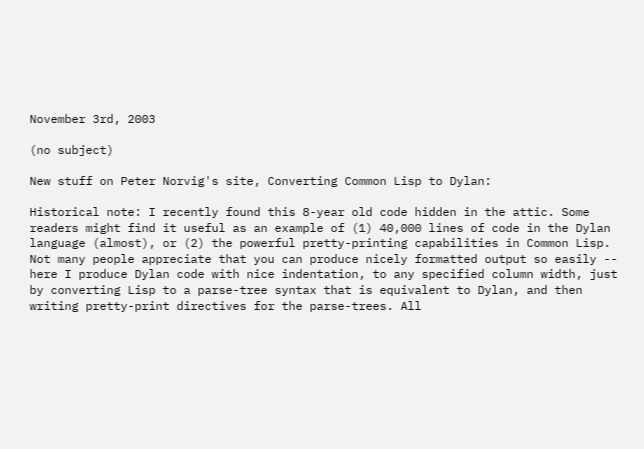November 3rd, 2003

(no subject)

New stuff on Peter Norvig's site, Converting Common Lisp to Dylan:

Historical note: I recently found this 8-year old code hidden in the attic. Some readers might find it useful as an example of (1) 40,000 lines of code in the Dylan language (almost), or (2) the powerful pretty-printing capabilities in Common Lisp. Not many people appreciate that you can produce nicely formatted output so easily -- here I produce Dylan code with nice indentation, to any specified column width, just by converting Lisp to a parse-tree syntax that is equivalent to Dylan, and then writing pretty-print directives for the parse-trees. All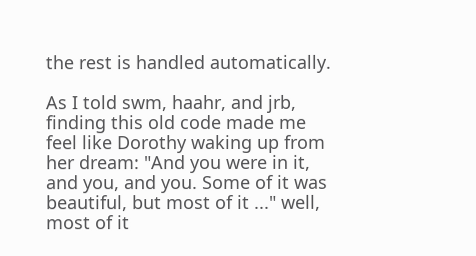the rest is handled automatically.

As I told swm, haahr, and jrb, finding this old code made me feel like Dorothy waking up from her dream: "And you were in it, and you, and you. Some of it was beautiful, but most of it ..." well, most of it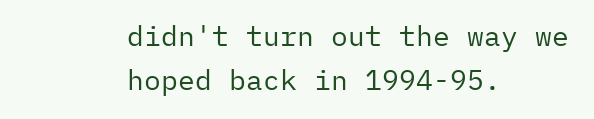didn't turn out the way we hoped back in 1994-95.